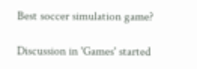Best soccer simulation game?

Discussion in 'Games' started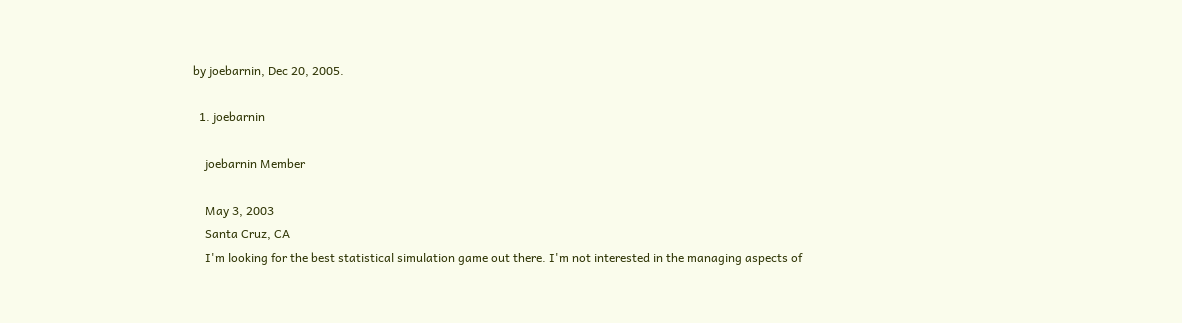by joebarnin, Dec 20, 2005.

  1. joebarnin

    joebarnin Member

    May 3, 2003
    Santa Cruz, CA
    I'm looking for the best statistical simulation game out there. I'm not interested in the managing aspects of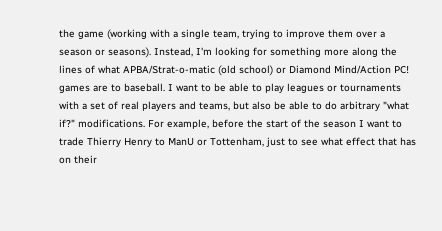the game (working with a single team, trying to improve them over a season or seasons). Instead, I'm looking for something more along the lines of what APBA/Strat-o-matic (old school) or Diamond Mind/Action PC! games are to baseball. I want to be able to play leagues or tournaments with a set of real players and teams, but also be able to do arbitrary "what if?" modifications. For example, before the start of the season I want to trade Thierry Henry to ManU or Tottenham, just to see what effect that has on their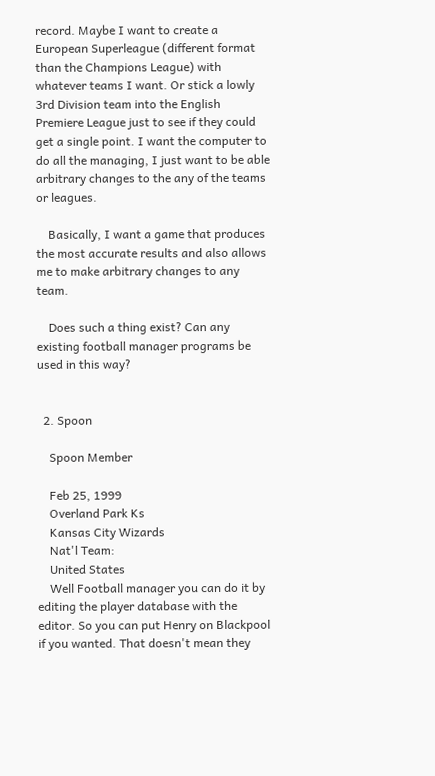record. Maybe I want to create a European Superleague (different format than the Champions League) with whatever teams I want. Or stick a lowly 3rd Division team into the English Premiere League just to see if they could get a single point. I want the computer to do all the managing, I just want to be able arbitrary changes to the any of the teams or leagues.

    Basically, I want a game that produces the most accurate results and also allows me to make arbitrary changes to any team.

    Does such a thing exist? Can any existing football manager programs be used in this way?


  2. Spoon

    Spoon Member

    Feb 25, 1999
    Overland Park Ks
    Kansas City Wizards
    Nat'l Team:
    United States
    Well Football manager you can do it by editing the player database with the editor. So you can put Henry on Blackpool if you wanted. That doesn't mean they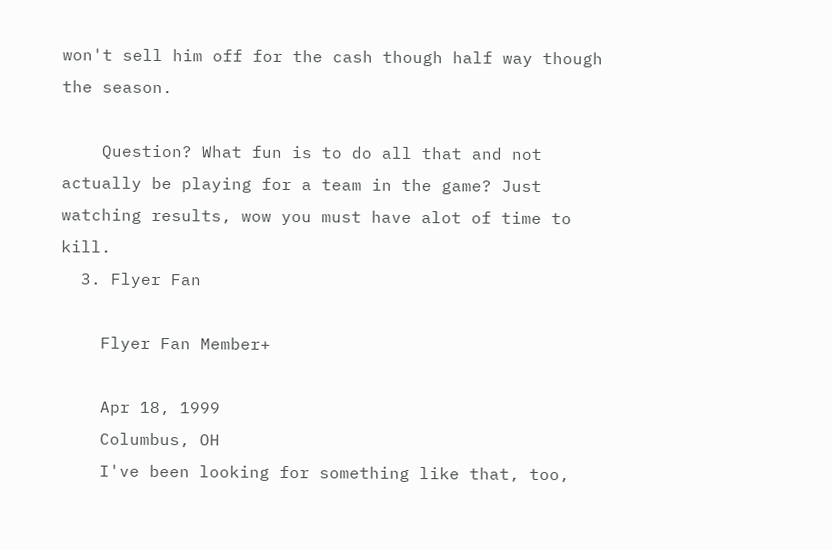won't sell him off for the cash though half way though the season.

    Question? What fun is to do all that and not actually be playing for a team in the game? Just watching results, wow you must have alot of time to kill.
  3. Flyer Fan

    Flyer Fan Member+

    Apr 18, 1999
    Columbus, OH
    I've been looking for something like that, too,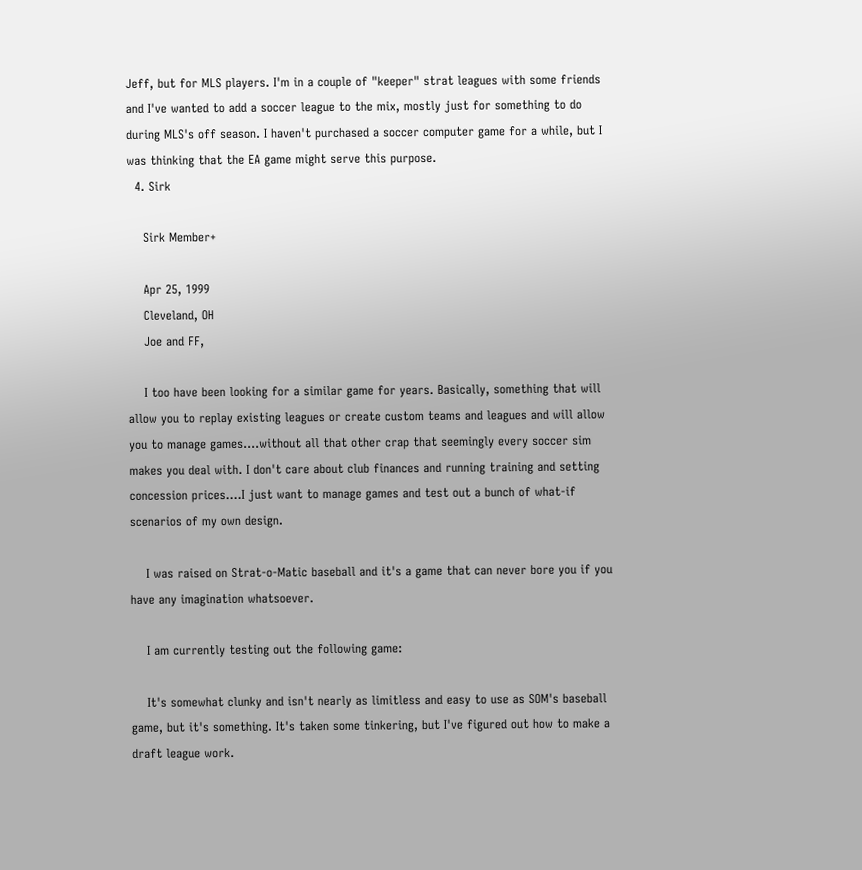Jeff, but for MLS players. I'm in a couple of "keeper" strat leagues with some friends and I've wanted to add a soccer league to the mix, mostly just for something to do during MLS's off season. I haven't purchased a soccer computer game for a while, but I was thinking that the EA game might serve this purpose.
  4. Sirk

    Sirk Member+

    Apr 25, 1999
    Cleveland, OH
    Joe and FF,

    I too have been looking for a similar game for years. Basically, something that will allow you to replay existing leagues or create custom teams and leagues and will allow you to manage games....without all that other crap that seemingly every soccer sim makes you deal with. I don't care about club finances and running training and setting concession prices....I just want to manage games and test out a bunch of what-if scenarios of my own design.

    I was raised on Strat-o-Matic baseball and it's a game that can never bore you if you have any imagination whatsoever.

    I am currently testing out the following game:

    It's somewhat clunky and isn't nearly as limitless and easy to use as SOM's baseball game, but it's something. It's taken some tinkering, but I've figured out how to make a draft league work.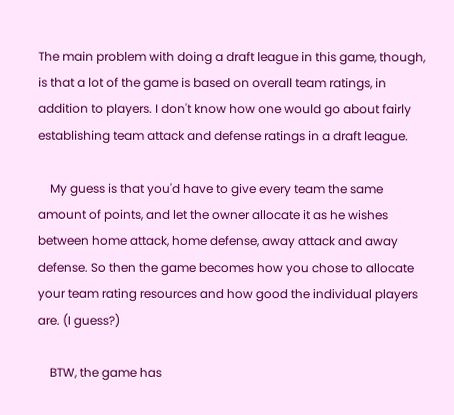The main problem with doing a draft league in this game, though, is that a lot of the game is based on overall team ratings, in addition to players. I don't know how one would go about fairly establishing team attack and defense ratings in a draft league.

    My guess is that you'd have to give every team the same amount of points, and let the owner allocate it as he wishes between home attack, home defense, away attack and away defense. So then the game becomes how you chose to allocate your team rating resources and how good the individual players are. (I guess?)

    BTW, the game has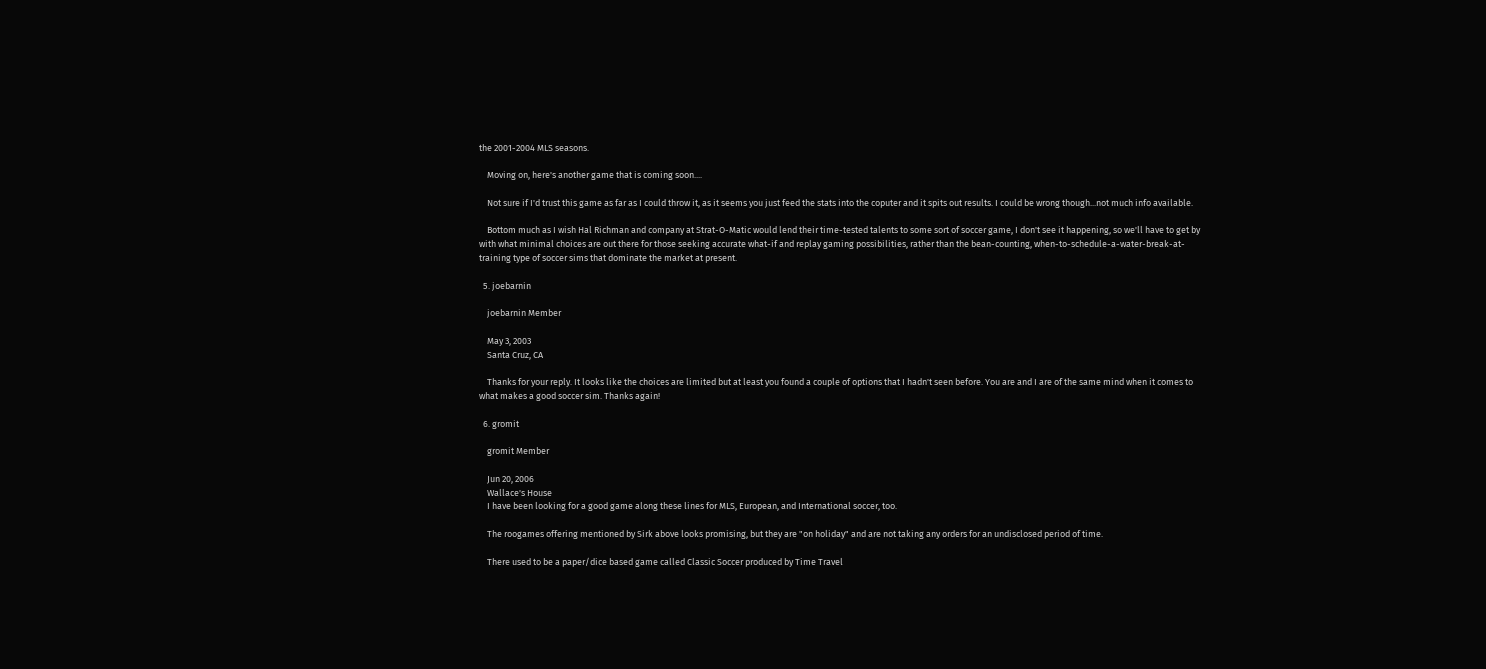the 2001-2004 MLS seasons.

    Moving on, here's another game that is coming soon....

    Not sure if I'd trust this game as far as I could throw it, as it seems you just feed the stats into the coputer and it spits out results. I could be wrong though...not much info available.

    Bottom much as I wish Hal Richman and company at Strat-O-Matic would lend their time-tested talents to some sort of soccer game, I don't see it happening, so we'll have to get by with what minimal choices are out there for those seeking accurate what-if and replay gaming possibilities, rather than the bean-counting, when-to-schedule-a-water-break-at-training type of soccer sims that dominate the market at present.

  5. joebarnin

    joebarnin Member

    May 3, 2003
    Santa Cruz, CA

    Thanks for your reply. It looks like the choices are limited but at least you found a couple of options that I hadn't seen before. You are and I are of the same mind when it comes to what makes a good soccer sim. Thanks again!

  6. gromit

    gromit Member

    Jun 20, 2006
    Wallace's House
    I have been looking for a good game along these lines for MLS, European, and International soccer, too.

    The roogames offering mentioned by Sirk above looks promising, but they are "on holiday" and are not taking any orders for an undisclosed period of time.

    There used to be a paper/dice based game called Classic Soccer produced by Time Travel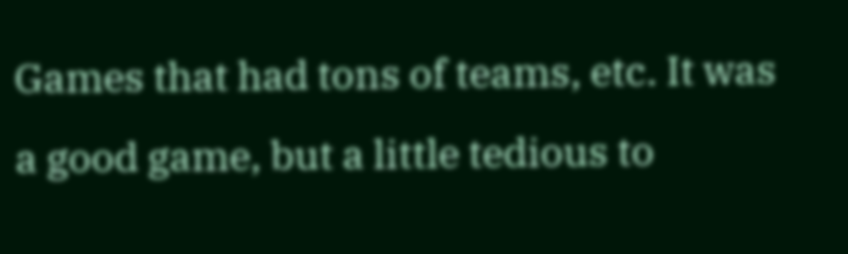Games that had tons of teams, etc. It was a good game, but a little tedious to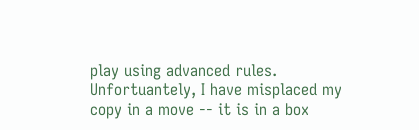play using advanced rules. Unfortuantely, I have misplaced my copy in a move -- it is in a box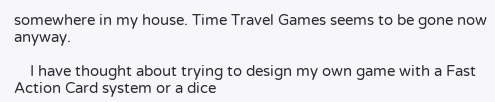somewhere in my house. Time Travel Games seems to be gone now anyway.

    I have thought about trying to design my own game with a Fast Action Card system or a dice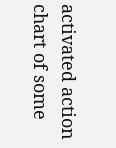activated action chart of some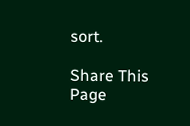sort.

Share This Page